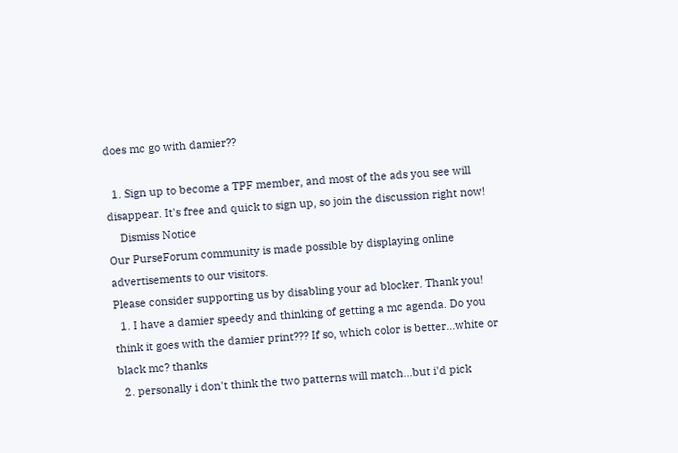does mc go with damier??

  1. Sign up to become a TPF member, and most of the ads you see will disappear. It's free and quick to sign up, so join the discussion right now!
    Dismiss Notice
Our PurseForum community is made possible by displaying online advertisements to our visitors.
Please consider supporting us by disabling your ad blocker. Thank you!
  1. I have a damier speedy and thinking of getting a mc agenda. Do you think it goes with the damier print??? If so, which color is better...white or black mc? thanks
  2. personally i don't think the two patterns will match...but i'd pick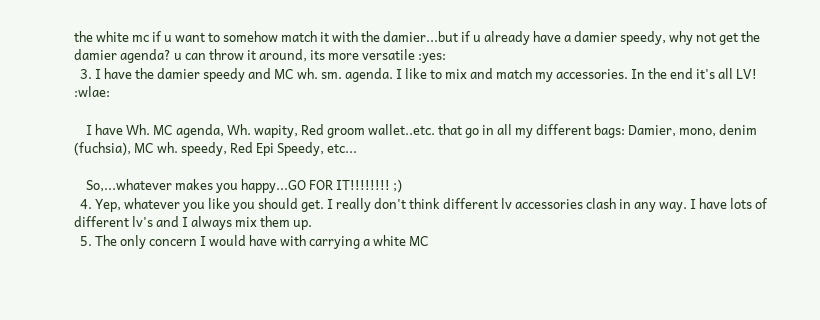the white mc if u want to somehow match it with the damier...but if u already have a damier speedy, why not get the damier agenda? u can throw it around, its more versatile :yes:
  3. I have the damier speedy and MC wh. sm. agenda. I like to mix and match my accessories. In the end it's all LV! :wlae:

    I have Wh. MC agenda, Wh. wapity, Red groom wallet..etc. that go in all my different bags: Damier, mono, denim (fuchsia), MC wh. speedy, Red Epi Speedy, etc...

    So,...whatever makes you happy...GO FOR IT!!!!!!!! ;)
  4. Yep, whatever you like you should get. I really don't think different lv accessories clash in any way. I have lots of different lv's and I always mix them up.
  5. The only concern I would have with carrying a white MC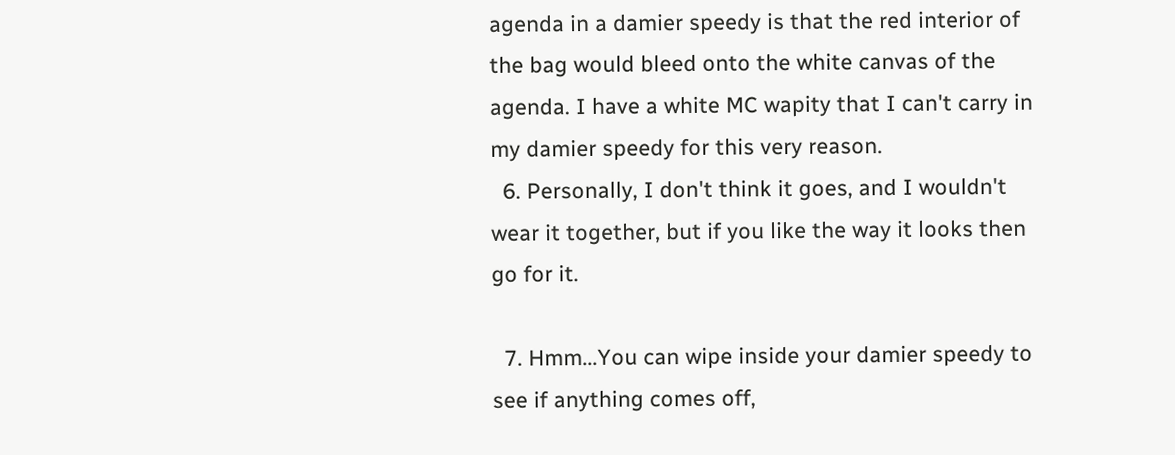agenda in a damier speedy is that the red interior of the bag would bleed onto the white canvas of the agenda. I have a white MC wapity that I can't carry in my damier speedy for this very reason.
  6. Personally, I don't think it goes, and I wouldn't wear it together, but if you like the way it looks then go for it.

  7. Hmm...You can wipe inside your damier speedy to see if anything comes off,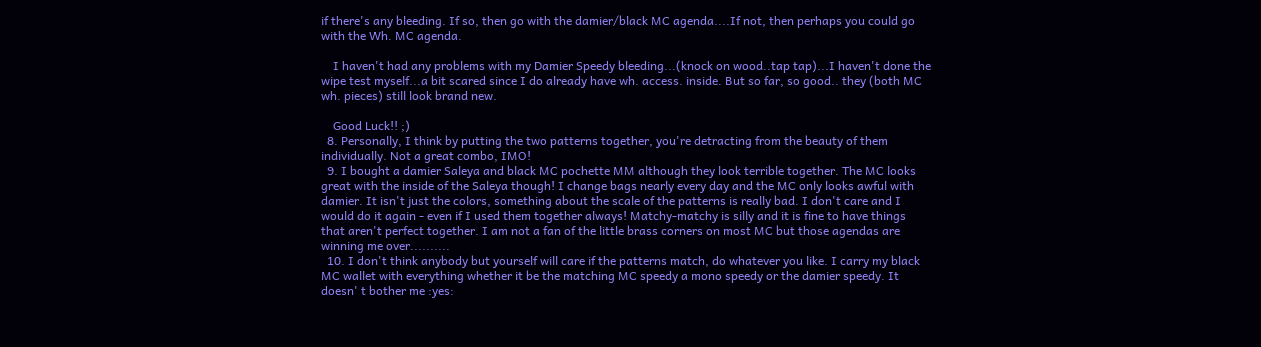if there's any bleeding. If so, then go with the damier/black MC agenda....If not, then perhaps you could go with the Wh. MC agenda.

    I haven't had any problems with my Damier Speedy bleeding...(knock on wood..tap tap)...I haven't done the wipe test myself...a bit scared since I do already have wh. access. inside. But so far, so good.. they (both MC wh. pieces) still look brand new.

    Good Luck!! ;)
  8. Personally, I think by putting the two patterns together, you're detracting from the beauty of them individually. Not a great combo, IMO!
  9. I bought a damier Saleya and black MC pochette MM although they look terrible together. The MC looks great with the inside of the Saleya though! I change bags nearly every day and the MC only looks awful with damier. It isn't just the colors, something about the scale of the patterns is really bad. I don't care and I would do it again - even if I used them together always! Matchy-matchy is silly and it is fine to have things that aren't perfect together. I am not a fan of the little brass corners on most MC but those agendas are winning me over..........
  10. I don't think anybody but yourself will care if the patterns match, do whatever you like. I carry my black MC wallet with everything whether it be the matching MC speedy a mono speedy or the damier speedy. It doesn' t bother me :yes: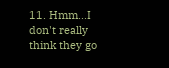11. Hmm...I don't really think they go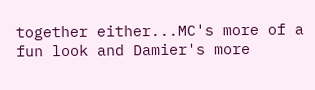together either...MC's more of a fun look and Damier's more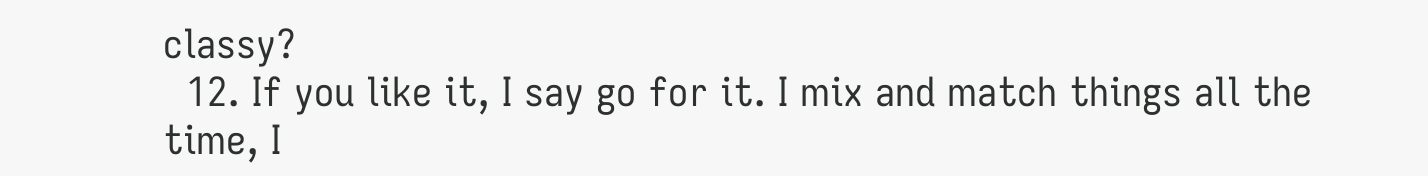classy?
  12. If you like it, I say go for it. I mix and match things all the time, I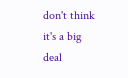don't think it's a big deal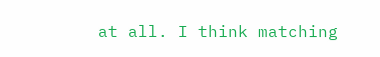at all. I think matching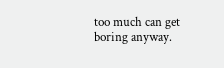too much can get boring anyway.